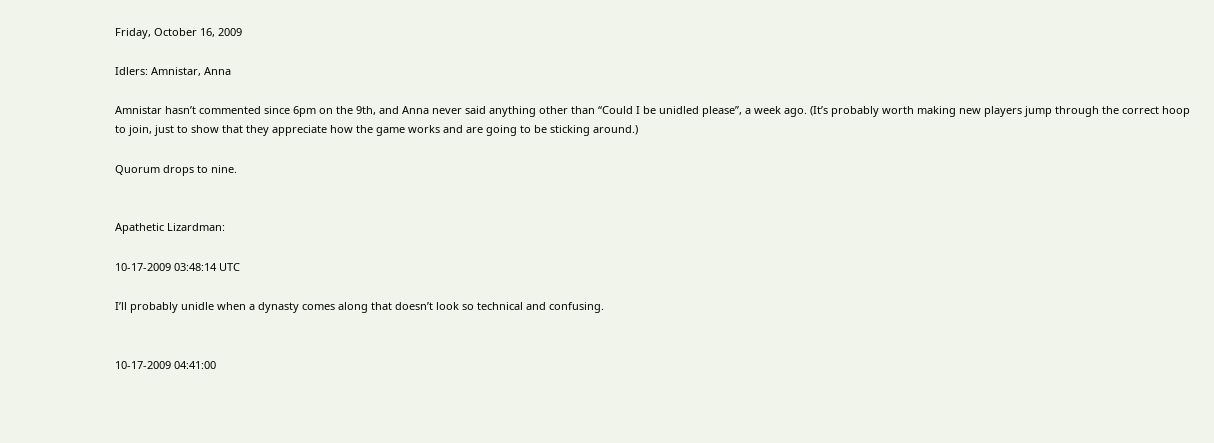Friday, October 16, 2009

Idlers: Amnistar, Anna

Amnistar hasn’t commented since 6pm on the 9th, and Anna never said anything other than “Could I be unidled please”, a week ago. (It’s probably worth making new players jump through the correct hoop to join, just to show that they appreciate how the game works and are going to be sticking around.)

Quorum drops to nine.


Apathetic Lizardman:

10-17-2009 03:48:14 UTC

I’ll probably unidle when a dynasty comes along that doesn’t look so technical and confusing.


10-17-2009 04:41:00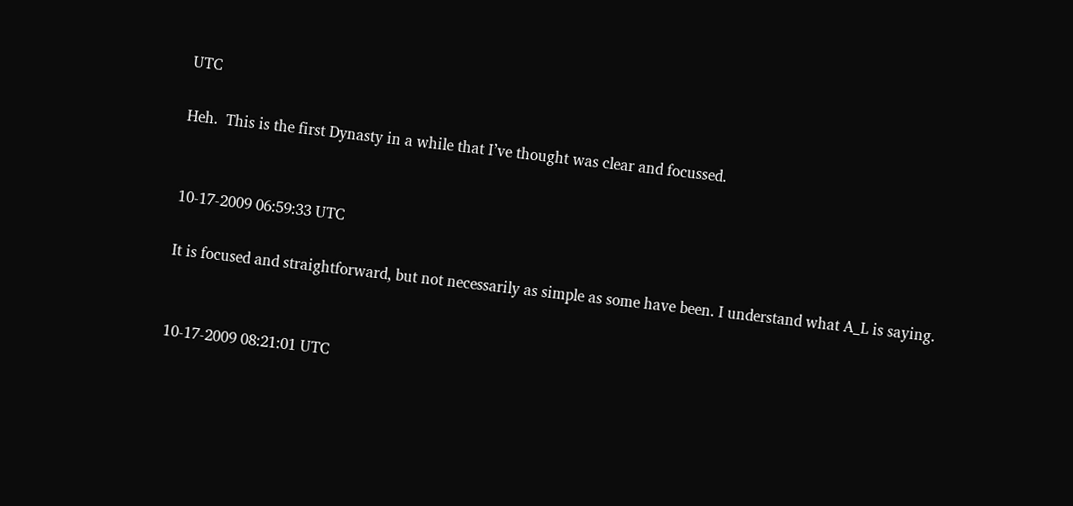UTC

Heh.  This is the first Dynasty in a while that I’ve thought was clear and focussed.


10-17-2009 06:59:33 UTC

It is focused and straightforward, but not necessarily as simple as some have been. I understand what A_L is saying.


10-17-2009 08:21:01 UTC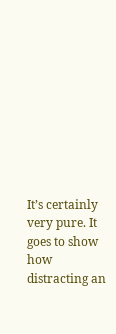It’s certainly very pure. It goes to show how distracting an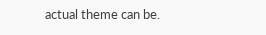actual theme can be.